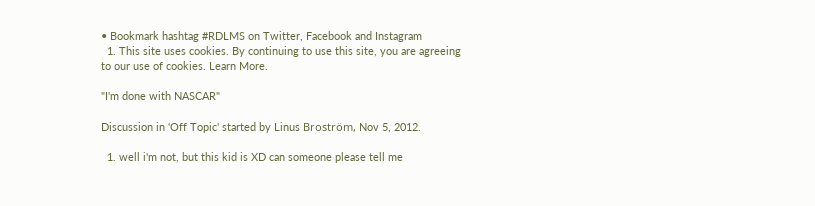• Bookmark hashtag #RDLMS on Twitter, Facebook and Instagram
  1. This site uses cookies. By continuing to use this site, you are agreeing to our use of cookies. Learn More.

"I'm done with NASCAR"

Discussion in 'Off Topic' started by Linus Broström, Nov 5, 2012.

  1. well i'm not, but this kid is XD can someone please tell me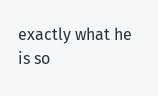exactly what he is so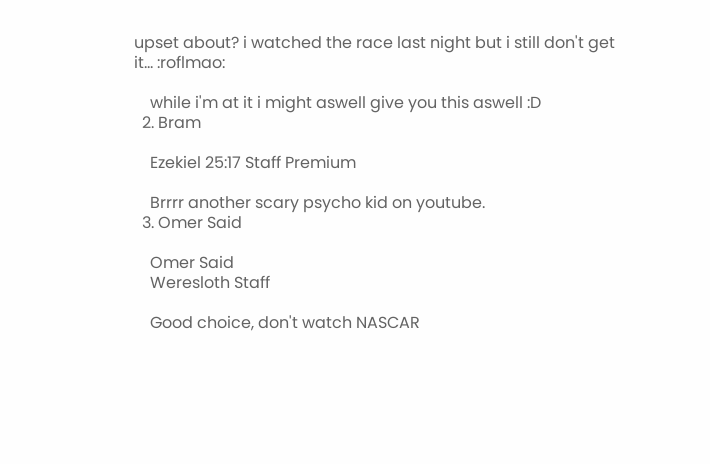upset about? i watched the race last night but i still don't get it... :roflmao:

    while i'm at it i might aswell give you this aswell :D
  2. Bram

    Ezekiel 25:17 Staff Premium

    Brrrr another scary psycho kid on youtube.
  3. Omer Said

    Omer Said
    Weresloth Staff

    Good choice, don't watch NASCAR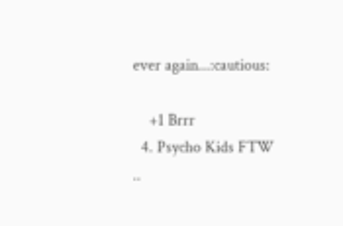ever again...:cautious:

    +1 Brrr
  4. Psycho Kids FTW ..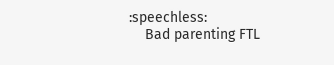:speechless:
    Bad parenting FTL